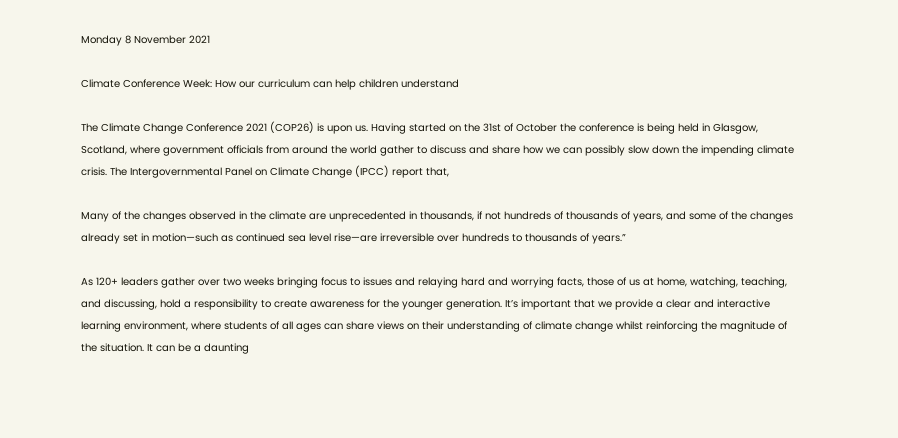Monday 8 November 2021

Climate Conference Week: How our curriculum can help children understand

The Climate Change Conference 2021 (COP26) is upon us. Having started on the 31st of October the conference is being held in Glasgow, Scotland, where government officials from around the world gather to discuss and share how we can possibly slow down the impending climate crisis. The Intergovernmental Panel on Climate Change (IPCC) report that,

Many of the changes observed in the climate are unprecedented in thousands, if not hundreds of thousands of years, and some of the changes already set in motion—such as continued sea level rise—are irreversible over hundreds to thousands of years.”

As 120+ leaders gather over two weeks bringing focus to issues and relaying hard and worrying facts, those of us at home, watching, teaching, and discussing, hold a responsibility to create awareness for the younger generation. It’s important that we provide a clear and interactive learning environment, where students of all ages can share views on their understanding of climate change whilst reinforcing the magnitude of the situation. It can be a daunting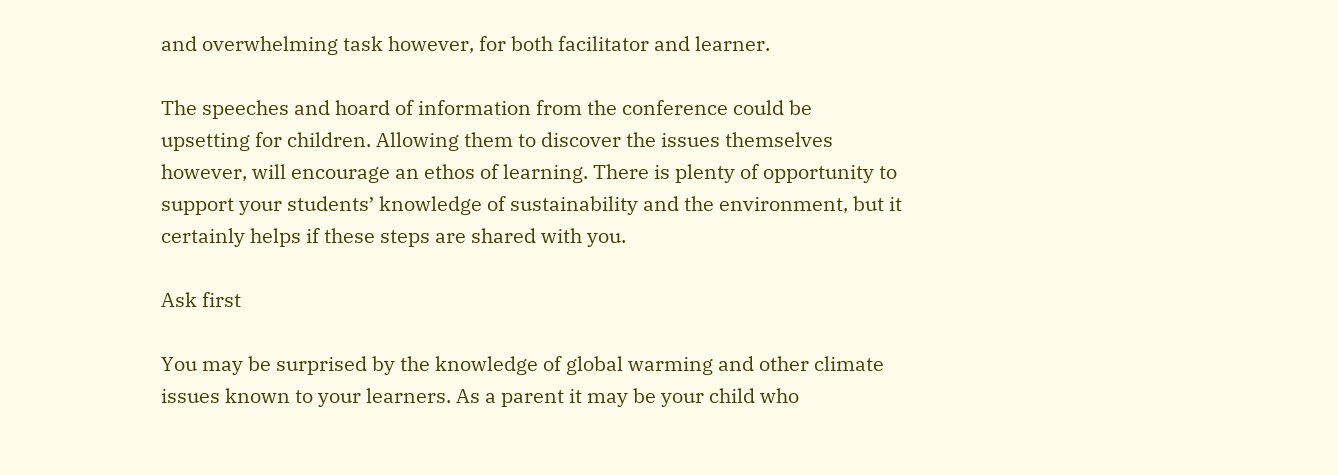and overwhelming task however, for both facilitator and learner.

The speeches and hoard of information from the conference could be upsetting for children. Allowing them to discover the issues themselves however, will encourage an ethos of learning. There is plenty of opportunity to support your students’ knowledge of sustainability and the environment, but it certainly helps if these steps are shared with you.

Ask first

You may be surprised by the knowledge of global warming and other climate issues known to your learners. As a parent it may be your child who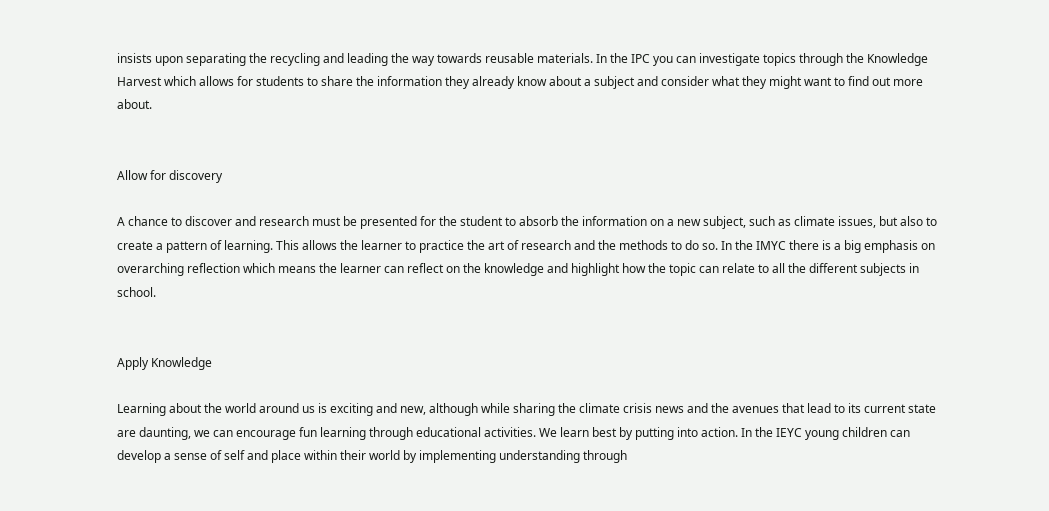insists upon separating the recycling and leading the way towards reusable materials. In the IPC you can investigate topics through the Knowledge Harvest which allows for students to share the information they already know about a subject and consider what they might want to find out more about.


Allow for discovery

A chance to discover and research must be presented for the student to absorb the information on a new subject, such as climate issues, but also to create a pattern of learning. This allows the learner to practice the art of research and the methods to do so. In the IMYC there is a big emphasis on overarching reflection which means the learner can reflect on the knowledge and highlight how the topic can relate to all the different subjects in school.


Apply Knowledge

Learning about the world around us is exciting and new, although while sharing the climate crisis news and the avenues that lead to its current state are daunting, we can encourage fun learning through educational activities. We learn best by putting into action. In the IEYC young children can develop a sense of self and place within their world by implementing understanding through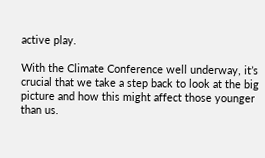active play.

With the Climate Conference well underway, it’s crucial that we take a step back to look at the big picture and how this might affect those younger than us.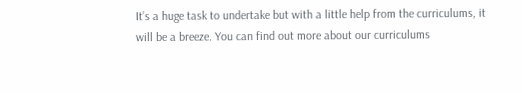It’s a huge task to undertake but with a little help from the curriculums, it will be a breeze. You can find out more about our curriculums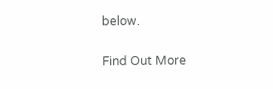below.

Find Out More